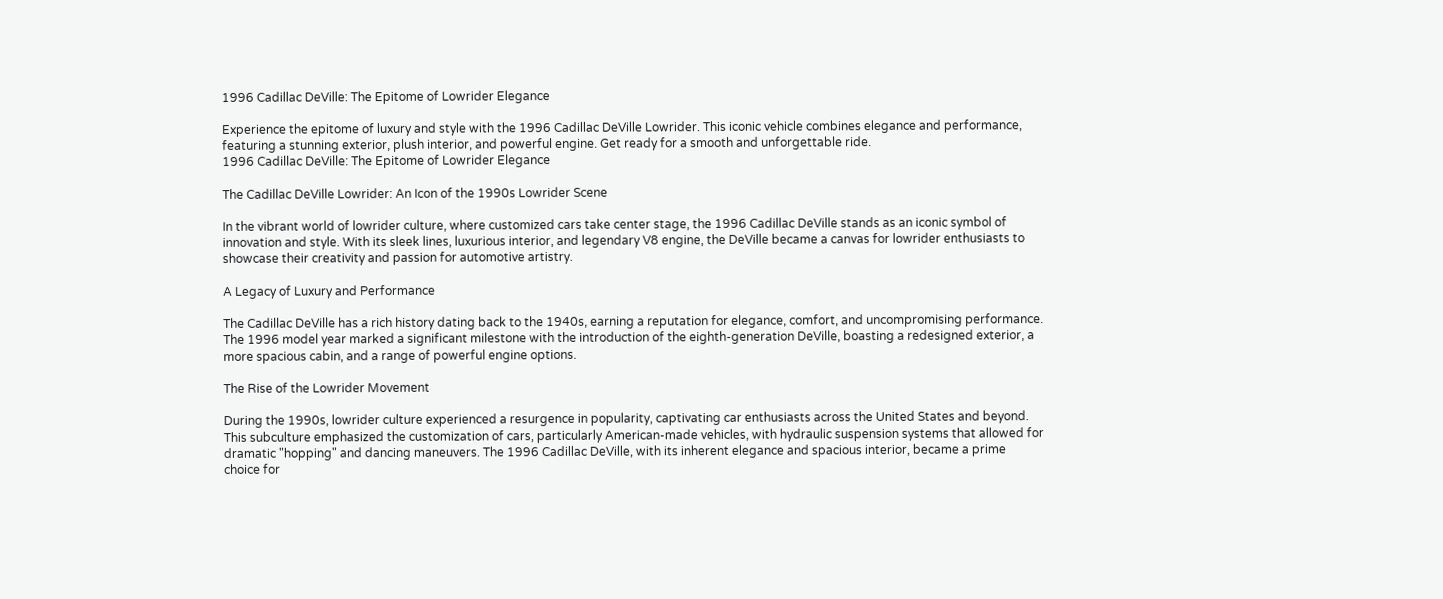1996 Cadillac DeVille: The Epitome of Lowrider Elegance

Experience the epitome of luxury and style with the 1996 Cadillac DeVille Lowrider. This iconic vehicle combines elegance and performance, featuring a stunning exterior, plush interior, and powerful engine. Get ready for a smooth and unforgettable ride.
1996 Cadillac DeVille: The Epitome of Lowrider Elegance

The Cadillac DeVille Lowrider: An Icon of the 1990s Lowrider Scene

In the vibrant world of lowrider culture, where customized cars take center stage, the 1996 Cadillac DeVille stands as an iconic symbol of innovation and style. With its sleek lines, luxurious interior, and legendary V8 engine, the DeVille became a canvas for lowrider enthusiasts to showcase their creativity and passion for automotive artistry.

A Legacy of Luxury and Performance

The Cadillac DeVille has a rich history dating back to the 1940s, earning a reputation for elegance, comfort, and uncompromising performance. The 1996 model year marked a significant milestone with the introduction of the eighth-generation DeVille, boasting a redesigned exterior, a more spacious cabin, and a range of powerful engine options.

The Rise of the Lowrider Movement

During the 1990s, lowrider culture experienced a resurgence in popularity, captivating car enthusiasts across the United States and beyond. This subculture emphasized the customization of cars, particularly American-made vehicles, with hydraulic suspension systems that allowed for dramatic "hopping" and dancing maneuvers. The 1996 Cadillac DeVille, with its inherent elegance and spacious interior, became a prime choice for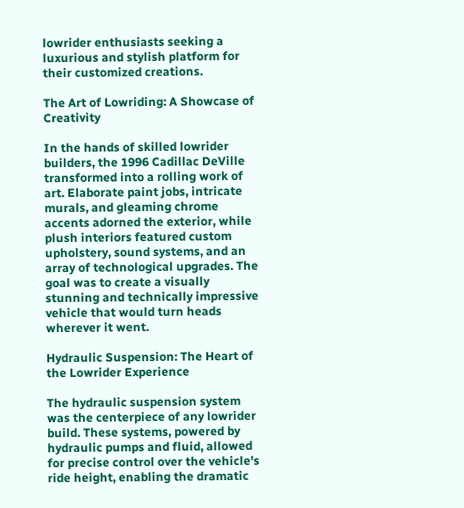lowrider enthusiasts seeking a luxurious and stylish platform for their customized creations.

The Art of Lowriding: A Showcase of Creativity

In the hands of skilled lowrider builders, the 1996 Cadillac DeVille transformed into a rolling work of art. Elaborate paint jobs, intricate murals, and gleaming chrome accents adorned the exterior, while plush interiors featured custom upholstery, sound systems, and an array of technological upgrades. The goal was to create a visually stunning and technically impressive vehicle that would turn heads wherever it went.

Hydraulic Suspension: The Heart of the Lowrider Experience

The hydraulic suspension system was the centerpiece of any lowrider build. These systems, powered by hydraulic pumps and fluid, allowed for precise control over the vehicle's ride height, enabling the dramatic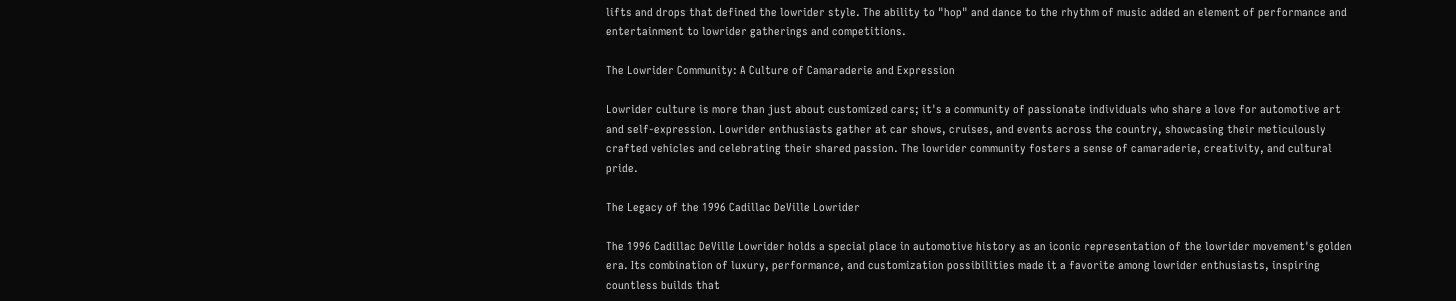lifts and drops that defined the lowrider style. The ability to "hop" and dance to the rhythm of music added an element of performance and entertainment to lowrider gatherings and competitions.

The Lowrider Community: A Culture of Camaraderie and Expression

Lowrider culture is more than just about customized cars; it's a community of passionate individuals who share a love for automotive art and self-expression. Lowrider enthusiasts gather at car shows, cruises, and events across the country, showcasing their meticulously crafted vehicles and celebrating their shared passion. The lowrider community fosters a sense of camaraderie, creativity, and cultural pride.

The Legacy of the 1996 Cadillac DeVille Lowrider

The 1996 Cadillac DeVille Lowrider holds a special place in automotive history as an iconic representation of the lowrider movement's golden era. Its combination of luxury, performance, and customization possibilities made it a favorite among lowrider enthusiasts, inspiring countless builds that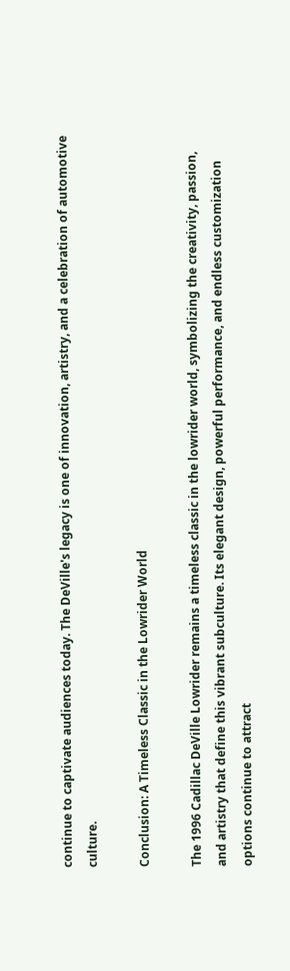continue to captivate audiences today. The DeVille's legacy is one of innovation, artistry, and a celebration of automotive culture.

Conclusion: A Timeless Classic in the Lowrider World

The 1996 Cadillac DeVille Lowrider remains a timeless classic in the lowrider world, symbolizing the creativity, passion, and artistry that define this vibrant subculture. Its elegant design, powerful performance, and endless customization options continue to attract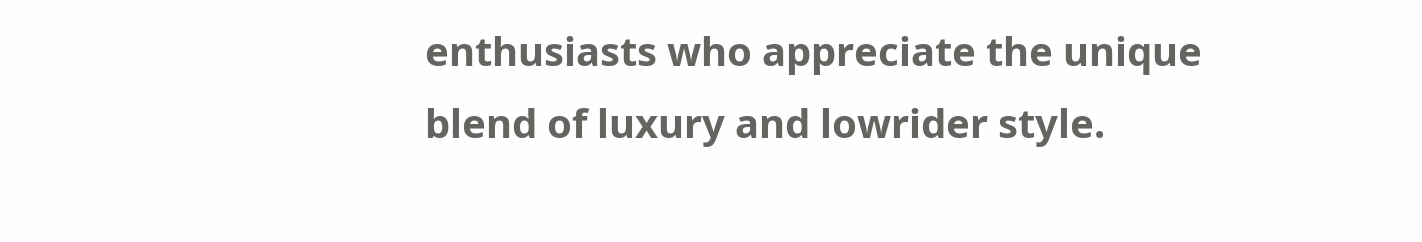enthusiasts who appreciate the unique blend of luxury and lowrider style.